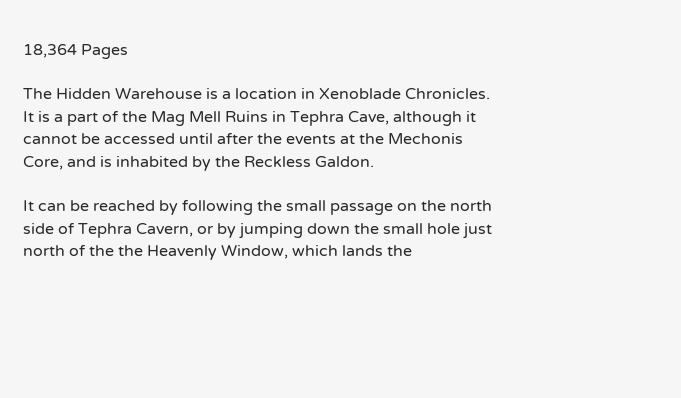18,364 Pages

The Hidden Warehouse is a location in Xenoblade Chronicles. It is a part of the Mag Mell Ruins in Tephra Cave, although it cannot be accessed until after the events at the Mechonis Core, and is inhabited by the Reckless Galdon.

It can be reached by following the small passage on the north side of Tephra Cavern, or by jumping down the small hole just north of the the Heavenly Window, which lands the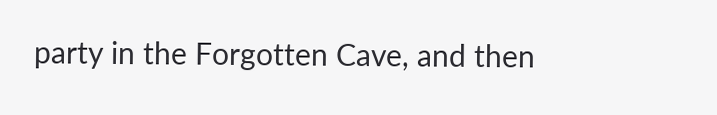party in the Forgotten Cave, and then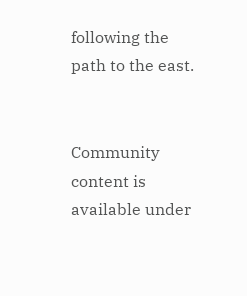following the path to the east.


Community content is available under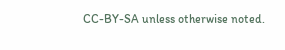CC-BY-SA unless otherwise noted.